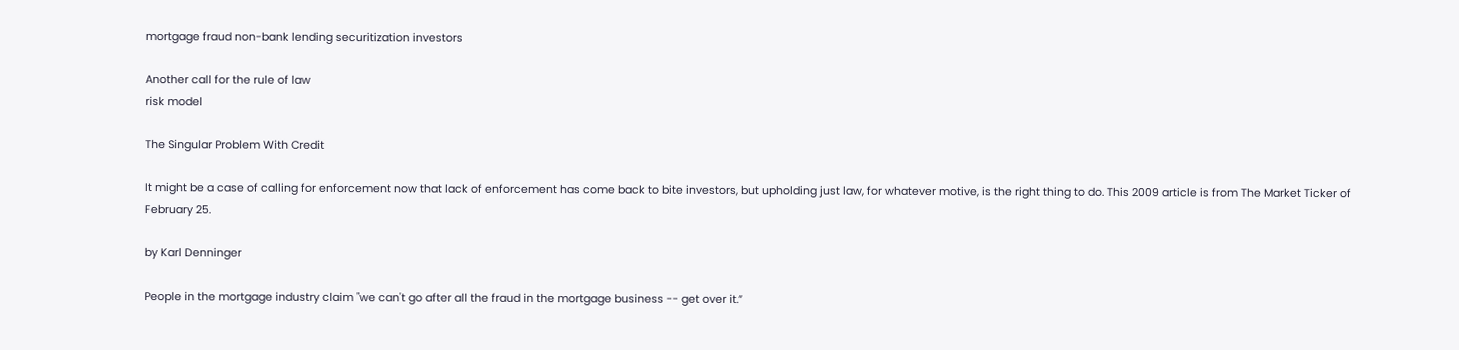mortgage fraud non-bank lending securitization investors

Another call for the rule of law
risk model

The Singular Problem With Credit

It might be a case of calling for enforcement now that lack of enforcement has come back to bite investors, but upholding just law, for whatever motive, is the right thing to do. This 2009 article is from The Market Ticker of February 25.

by Karl Denninger

People in the mortgage industry claim "we can't go after all the fraud in the mortgage business -- get over it.”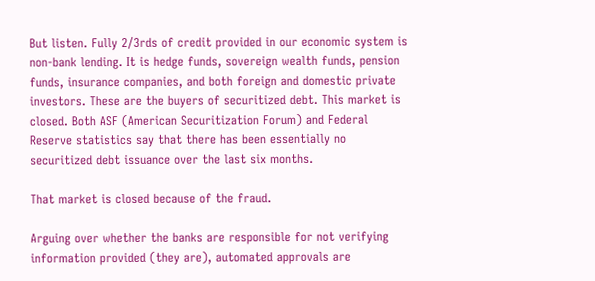But listen. Fully 2/3rds of credit provided in our economic system is non-bank lending. It is hedge funds, sovereign wealth funds, pension funds, insurance companies, and both foreign and domestic private investors. These are the buyers of securitized debt. This market is closed. Both ASF (American Securitization Forum) and Federal Reserve statistics say that there has been essentially no securitized debt issuance over the last six months.

That market is closed because of the fraud.

Arguing over whether the banks are responsible for not verifying information provided (they are), automated approvals are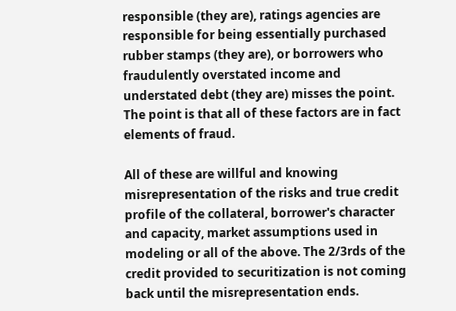responsible (they are), ratings agencies are responsible for being essentially purchased rubber stamps (they are), or borrowers who fraudulently overstated income and understated debt (they are) misses the point. The point is that all of these factors are in fact elements of fraud.

All of these are willful and knowing misrepresentation of the risks and true credit profile of the collateral, borrower's character and capacity, market assumptions used in modeling or all of the above. The 2/3rds of the credit provided to securitization is not coming back until the misrepresentation ends.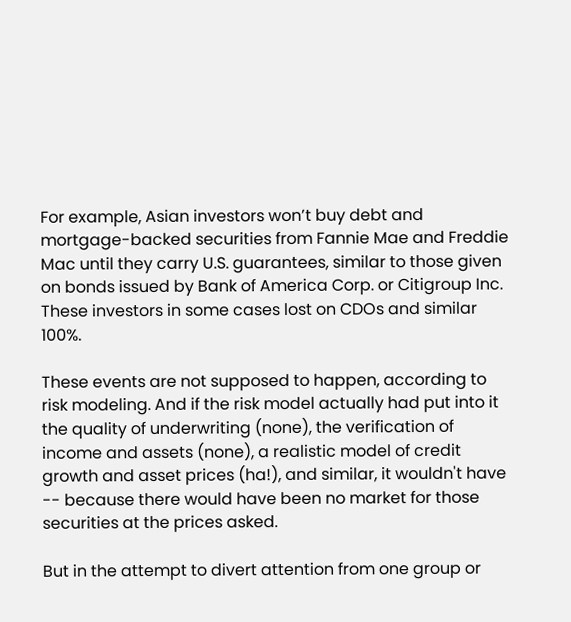For example, Asian investors won’t buy debt and mortgage-backed securities from Fannie Mae and Freddie Mac until they carry U.S. guarantees, similar to those given on bonds issued by Bank of America Corp. or Citigroup Inc. These investors in some cases lost on CDOs and similar 100%.

These events are not supposed to happen, according to risk modeling. And if the risk model actually had put into it the quality of underwriting (none), the verification of income and assets (none), a realistic model of credit growth and asset prices (ha!), and similar, it wouldn't have -- because there would have been no market for those securities at the prices asked.

But in the attempt to divert attention from one group or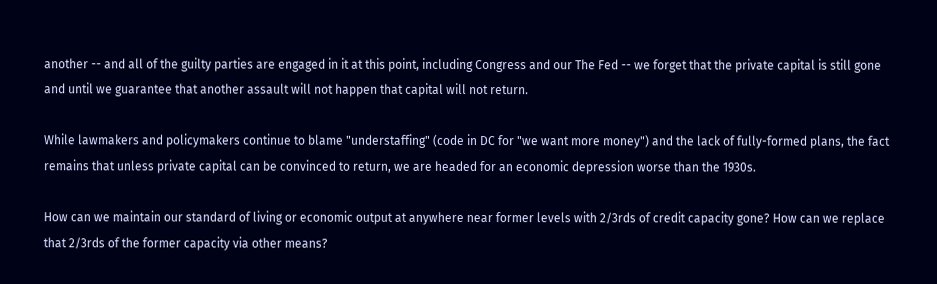another -- and all of the guilty parties are engaged in it at this point, including Congress and our The Fed -- we forget that the private capital is still gone and until we guarantee that another assault will not happen that capital will not return.

While lawmakers and policymakers continue to blame "understaffing" (code in DC for "we want more money") and the lack of fully-formed plans, the fact remains that unless private capital can be convinced to return, we are headed for an economic depression worse than the 1930s.

How can we maintain our standard of living or economic output at anywhere near former levels with 2/3rds of credit capacity gone? How can we replace that 2/3rds of the former capacity via other means?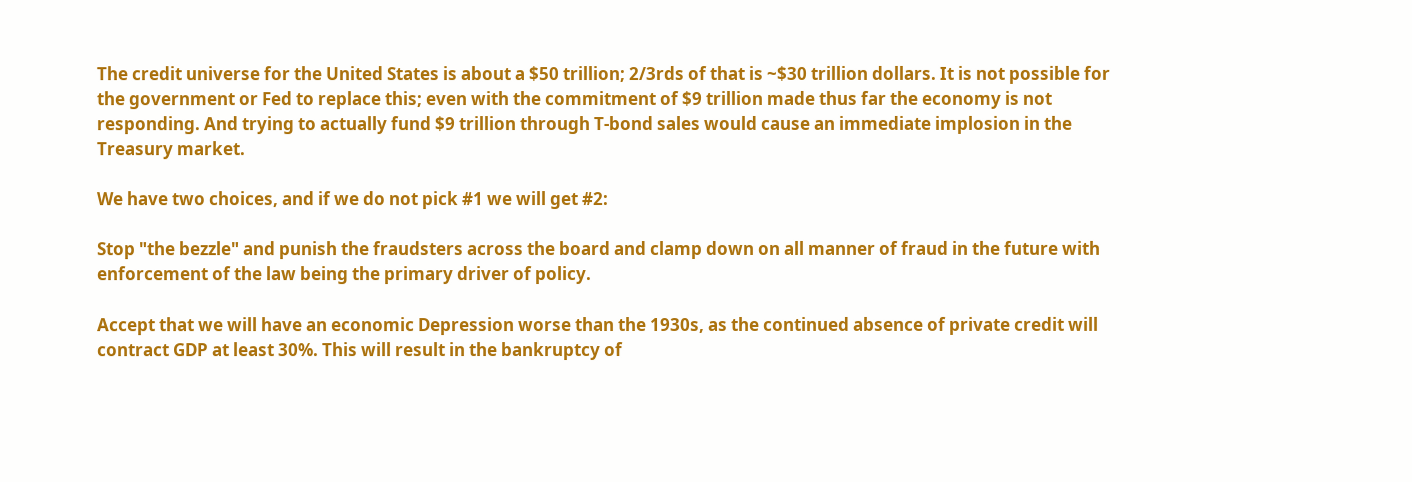The credit universe for the United States is about a $50 trillion; 2/3rds of that is ~$30 trillion dollars. It is not possible for the government or Fed to replace this; even with the commitment of $9 trillion made thus far the economy is not responding. And trying to actually fund $9 trillion through T-bond sales would cause an immediate implosion in the Treasury market.

We have two choices, and if we do not pick #1 we will get #2:

Stop "the bezzle" and punish the fraudsters across the board and clamp down on all manner of fraud in the future with enforcement of the law being the primary driver of policy.

Accept that we will have an economic Depression worse than the 1930s, as the continued absence of private credit will contract GDP at least 30%. This will result in the bankruptcy of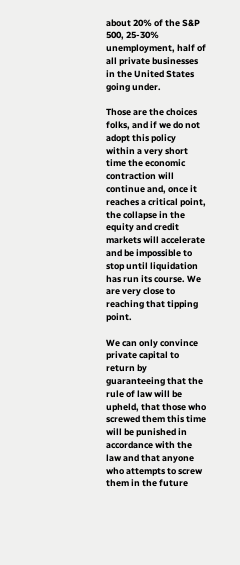about 20% of the S&P 500, 25-30% unemployment, half of all private businesses in the United States going under.

Those are the choices folks, and if we do not adopt this policy within a very short time the economic contraction will continue and, once it reaches a critical point, the collapse in the equity and credit markets will accelerate and be impossible to stop until liquidation has run its course. We are very close to reaching that tipping point.

We can only convince private capital to return by guaranteeing that the rule of law will be upheld, that those who screwed them this time will be punished in accordance with the law and that anyone who attempts to screw them in the future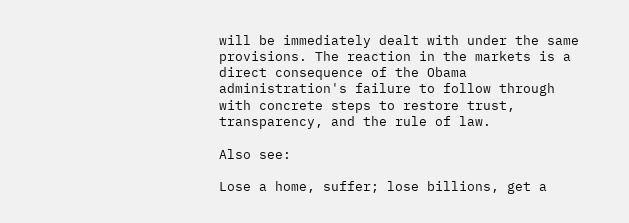will be immediately dealt with under the same provisions. The reaction in the markets is a direct consequence of the Obama administration's failure to follow through with concrete steps to restore trust, transparency, and the rule of law.

Also see:

Lose a home, suffer; lose billions, get a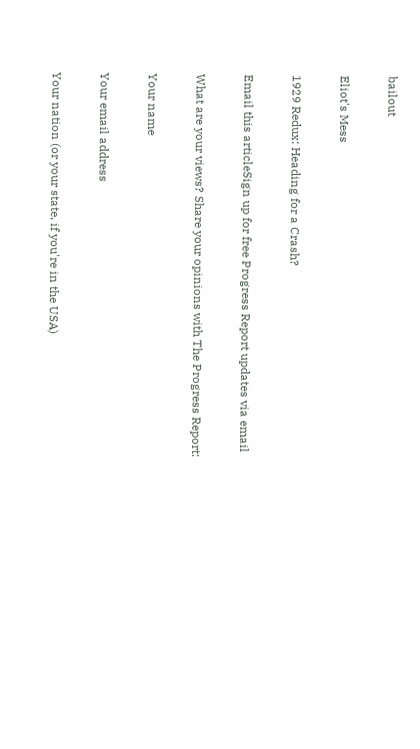bailout

Eliot's Mess

1929 Redux: Heading for a Crash?

Email this articleSign up for free Progress Report updates via email

What are your views? Share your opinions with The Progress Report:

Your name

Your email address

Your nation (or your state, if you're in the USA)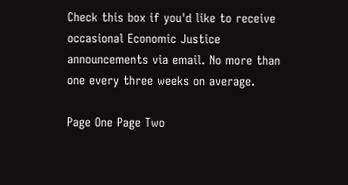Check this box if you'd like to receive occasional Economic Justice announcements via email. No more than one every three weeks on average.

Page One Page Two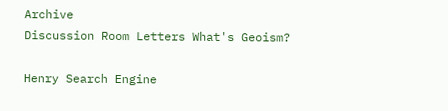Archive
Discussion Room Letters What's Geoism?

Henry Search Engine